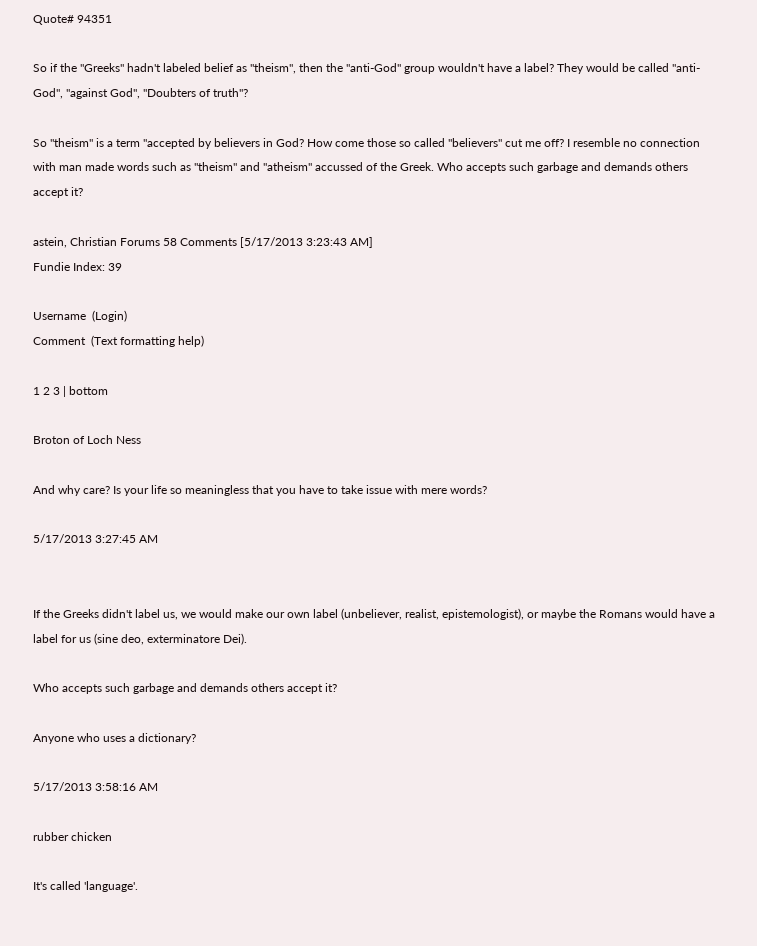Quote# 94351

So if the "Greeks" hadn't labeled belief as "theism", then the "anti-God" group wouldn't have a label? They would be called "anti-God", "against God", "Doubters of truth"?

So "theism" is a term "accepted by believers in God? How come those so called "believers" cut me off? I resemble no connection with man made words such as "theism" and "atheism" accussed of the Greek. Who accepts such garbage and demands others accept it?

astein, Christian Forums 58 Comments [5/17/2013 3:23:43 AM]
Fundie Index: 39

Username  (Login)
Comment  (Text formatting help)

1 2 3 | bottom

Broton of Loch Ness

And why care? Is your life so meaningless that you have to take issue with mere words?

5/17/2013 3:27:45 AM


If the Greeks didn't label us, we would make our own label (unbeliever, realist, epistemologist), or maybe the Romans would have a label for us (sine deo, exterminatore Dei).

Who accepts such garbage and demands others accept it?

Anyone who uses a dictionary?

5/17/2013 3:58:16 AM

rubber chicken

It's called 'language'.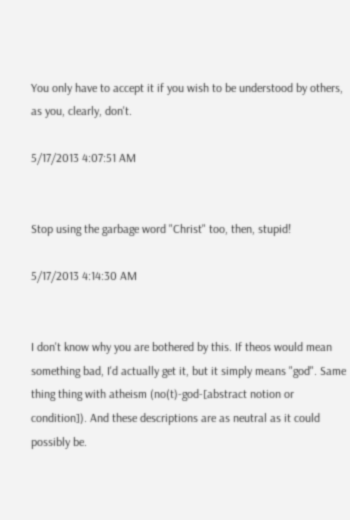You only have to accept it if you wish to be understood by others, as you, clearly, don't.

5/17/2013 4:07:51 AM


Stop using the garbage word "Christ" too, then, stupid!

5/17/2013 4:14:30 AM


I don't know why you are bothered by this. If theos would mean something bad, I'd actually get it, but it simply means "god". Same thing thing with atheism (no(t)-god-[abstract notion or condition]). And these descriptions are as neutral as it could possibly be.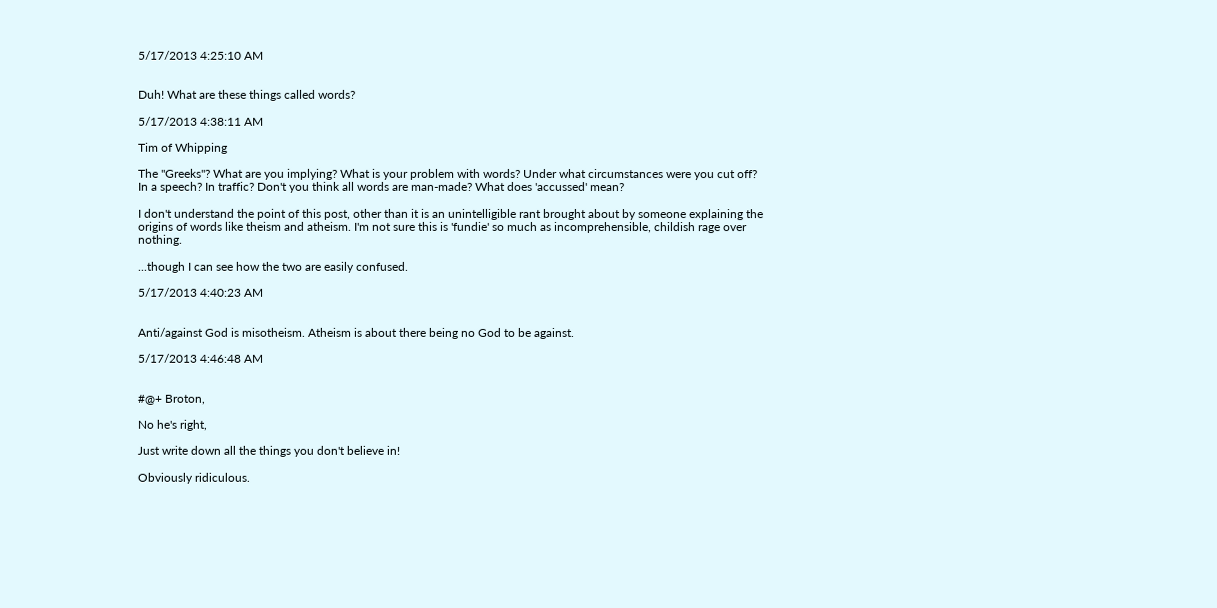5/17/2013 4:25:10 AM


Duh! What are these things called words?

5/17/2013 4:38:11 AM

Tim of Whipping

The "Greeks"? What are you implying? What is your problem with words? Under what circumstances were you cut off? In a speech? In traffic? Don't you think all words are man-made? What does 'accussed' mean?

I don't understand the point of this post, other than it is an unintelligible rant brought about by someone explaining the origins of words like theism and atheism. I'm not sure this is 'fundie' so much as incomprehensible, childish rage over nothing.

...though I can see how the two are easily confused.

5/17/2013 4:40:23 AM


Anti/against God is misotheism. Atheism is about there being no God to be against.

5/17/2013 4:46:48 AM


#@+ Broton,

No he's right,

Just write down all the things you don't believe in!

Obviously ridiculous.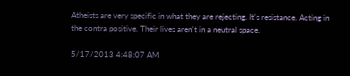Atheists are very specific in what they are rejecting. It's resistance. Acting in the contra positive. Their lives aren't in a neutral space.

5/17/2013 4:48:07 AM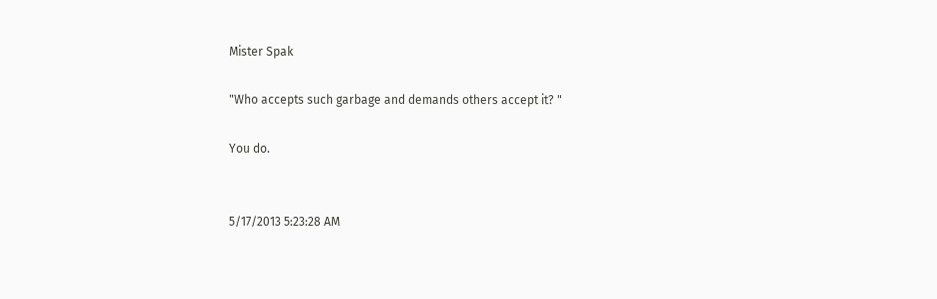Mister Spak

"Who accepts such garbage and demands others accept it? "

You do.


5/17/2013 5:23:28 AM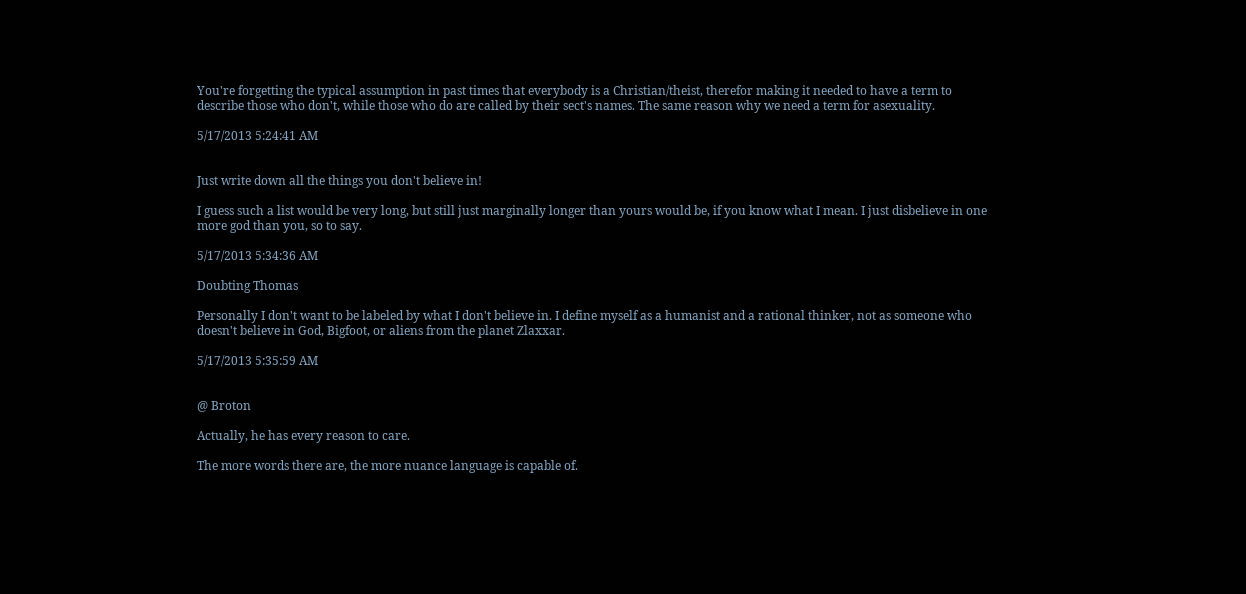You're forgetting the typical assumption in past times that everybody is a Christian/theist, therefor making it needed to have a term to describe those who don't, while those who do are called by their sect's names. The same reason why we need a term for asexuality.

5/17/2013 5:24:41 AM


Just write down all the things you don't believe in!

I guess such a list would be very long, but still just marginally longer than yours would be, if you know what I mean. I just disbelieve in one more god than you, so to say.

5/17/2013 5:34:36 AM

Doubting Thomas

Personally I don't want to be labeled by what I don't believe in. I define myself as a humanist and a rational thinker, not as someone who doesn't believe in God, Bigfoot, or aliens from the planet Zlaxxar.

5/17/2013 5:35:59 AM


@ Broton

Actually, he has every reason to care.

The more words there are, the more nuance language is capable of.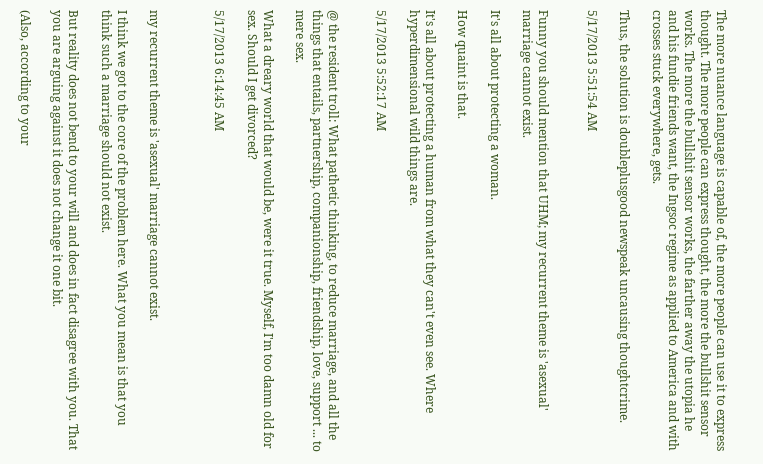The more nuance language is capable of, the more people can use it to express thought. The more people can express thought, the more the bullshit sensor works. The more the bullshit sensor works, the farther away the utopia he and his fundie friends want, the Ingsoc regime as applied to America and with crosses stuck everywhere, gets.

Thus, the solution is doubleplusgood newspeak uncausing thoughtcrime.

5/17/2013 5:51:54 AM


Funny you should mention that UHM; my recurrent theme is 'asexual' marriage cannot exist.

It's all about protecting a woman.

How quaint is that.

It's all about protecting a human from what they can't even see. Where hyperdimensional wild things are.

5/17/2013 5:52:17 AM


@ the resident troll: What pathetic thinking, to reduce marriage, and all the things that entails, partnership, companionship, friendship, love, support ... to mere sex.

What a dreary world that would be, were it true. Myself, I'm too damn old for sex. Should I get divorced?

5/17/2013 6:14:45 AM



my recurrent theme is 'asexual' marriage cannot exist.

I think we got to the core of the problem here. What you mean is that you think such a marriage should not exist.

But reality does not bend to your will and does in fact disagree with you. That you are arguing against it does not change it one bit.

(Also, according to your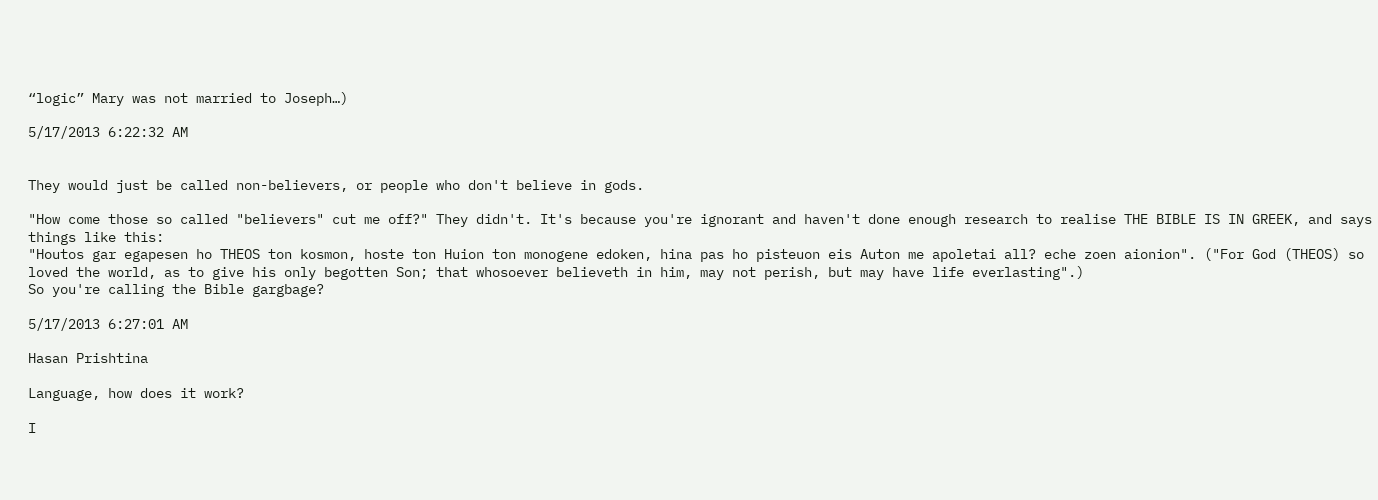“logic” Mary was not married to Joseph…)

5/17/2013 6:22:32 AM


They would just be called non-believers, or people who don't believe in gods.

"How come those so called "believers" cut me off?" They didn't. It's because you're ignorant and haven't done enough research to realise THE BIBLE IS IN GREEK, and says things like this:
"Houtos gar egapesen ho THEOS ton kosmon, hoste ton Huion ton monogene edoken, hina pas ho pisteuon eis Auton me apoletai all? eche zoen aionion". ("For God (THEOS) so loved the world, as to give his only begotten Son; that whosoever believeth in him, may not perish, but may have life everlasting".)
So you're calling the Bible gargbage?

5/17/2013 6:27:01 AM

Hasan Prishtina

Language, how does it work?

I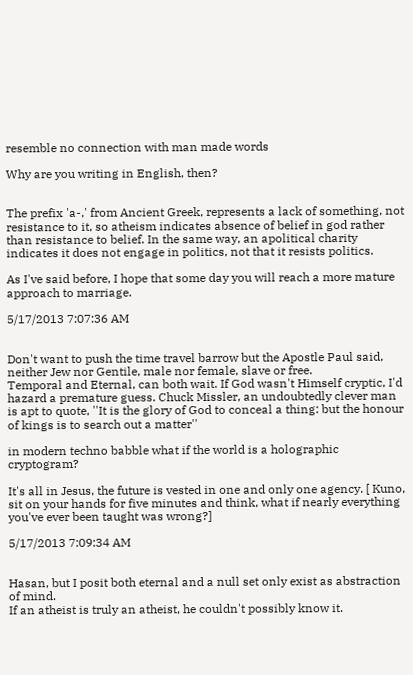resemble no connection with man made words

Why are you writing in English, then?


The prefix 'a-,' from Ancient Greek, represents a lack of something, not resistance to it, so atheism indicates absence of belief in god rather than resistance to belief. In the same way, an apolitical charity indicates it does not engage in politics, not that it resists politics.

As I've said before, I hope that some day you will reach a more mature approach to marriage.

5/17/2013 7:07:36 AM


Don't want to push the time travel barrow but the Apostle Paul said, neither Jew nor Gentile, male nor female, slave or free.
Temporal and Eternal, can both wait. If God wasn't Himself cryptic, I'd hazard a premature guess. Chuck Missler, an undoubtedly clever man is apt to quote, ''It is the glory of God to conceal a thing: but the honour of kings is to search out a matter''

in modern techno babble what if the world is a holographic cryptogram?

It's all in Jesus, the future is vested in one and only one agency. [ Kuno, sit on your hands for five minutes and think, what if nearly everything you've ever been taught was wrong?]

5/17/2013 7:09:34 AM


Hasan, but I posit both eternal and a null set only exist as abstraction of mind.
If an atheist is truly an atheist, he couldn't possibly know it.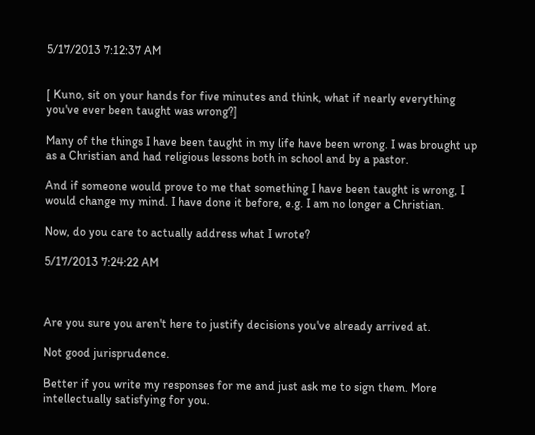5/17/2013 7:12:37 AM


[ Kuno, sit on your hands for five minutes and think, what if nearly everything you've ever been taught was wrong?]

Many of the things I have been taught in my life have been wrong. I was brought up as a Christian and had religious lessons both in school and by a pastor.

And if someone would prove to me that something I have been taught is wrong, I would change my mind. I have done it before, e.g. I am no longer a Christian.

Now, do you care to actually address what I wrote?

5/17/2013 7:24:22 AM



Are you sure you aren't here to justify decisions you've already arrived at.

Not good jurisprudence.

Better if you write my responses for me and just ask me to sign them. More intellectually satisfying for you.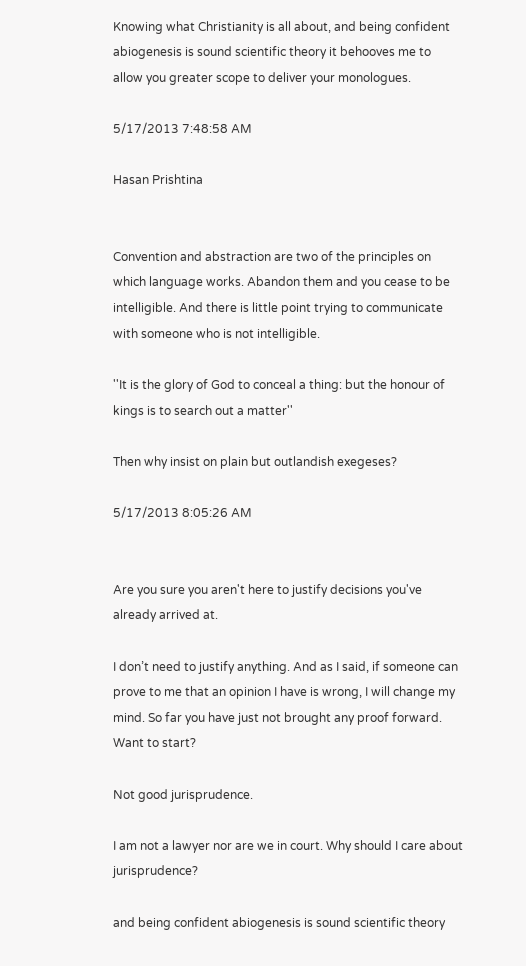Knowing what Christianity is all about, and being confident abiogenesis is sound scientific theory it behooves me to allow you greater scope to deliver your monologues.

5/17/2013 7:48:58 AM

Hasan Prishtina


Convention and abstraction are two of the principles on which language works. Abandon them and you cease to be intelligible. And there is little point trying to communicate with someone who is not intelligible.

''It is the glory of God to conceal a thing: but the honour of kings is to search out a matter''

Then why insist on plain but outlandish exegeses?

5/17/2013 8:05:26 AM


Are you sure you aren't here to justify decisions you've already arrived at.

I don’t need to justify anything. And as I said, if someone can prove to me that an opinion I have is wrong, I will change my mind. So far you have just not brought any proof forward. Want to start?

Not good jurisprudence.

I am not a lawyer nor are we in court. Why should I care about jurisprudence?

and being confident abiogenesis is sound scientific theory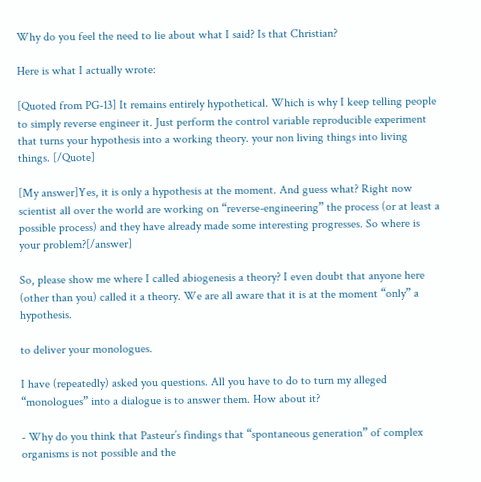Why do you feel the need to lie about what I said? Is that Christian?

Here is what I actually wrote:

[Quoted from PG-13] It remains entirely hypothetical. Which is why I keep telling people to simply reverse engineer it. Just perform the control variable reproducible experiment that turns your hypothesis into a working theory. your non living things into living things. [/Quote]

[My answer]Yes, it is only a hypothesis at the moment. And guess what? Right now scientist all over the world are working on “reverse-engineering” the process (or at least a possible process) and they have already made some interesting progresses. So where is your problem?[/answer]

So, please show me where I called abiogenesis a theory? I even doubt that anyone here (other than you) called it a theory. We are all aware that it is at the moment “only” a hypothesis.

to deliver your monologues.

I have (repeatedly) asked you questions. All you have to do to turn my alleged “monologues” into a dialogue is to answer them. How about it?

- Why do you think that Pasteur’s findings that “spontaneous generation” of complex organisms is not possible and the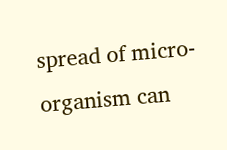spread of micro-organism can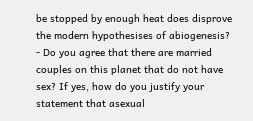be stopped by enough heat does disprove the modern hypothesises of abiogenesis?
- Do you agree that there are married couples on this planet that do not have sex? If yes, how do you justify your statement that asexual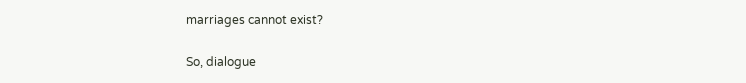marriages cannot exist?

So, dialogue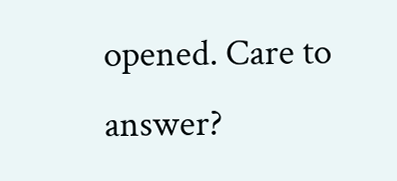opened. Care to answer?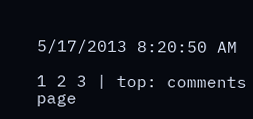5/17/2013 8:20:50 AM

1 2 3 | top: comments page